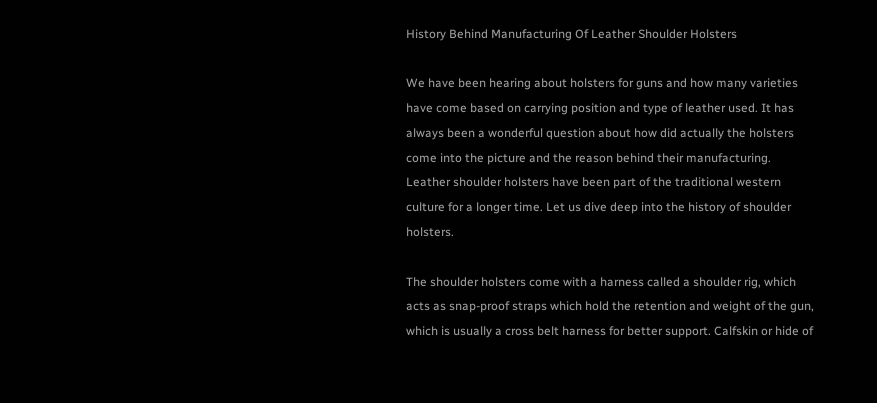History Behind Manufacturing Of Leather Shoulder Holsters

We have been hearing about holsters for guns and how many varieties have come based on carrying position and type of leather used. It has always been a wonderful question about how did actually the holsters come into the picture and the reason behind their manufacturing. Leather shoulder holsters have been part of the traditional western culture for a longer time. Let us dive deep into the history of shoulder holsters.

The shoulder holsters come with a harness called a shoulder rig, which acts as snap-proof straps which hold the retention and weight of the gun, which is usually a cross belt harness for better support. Calfskin or hide of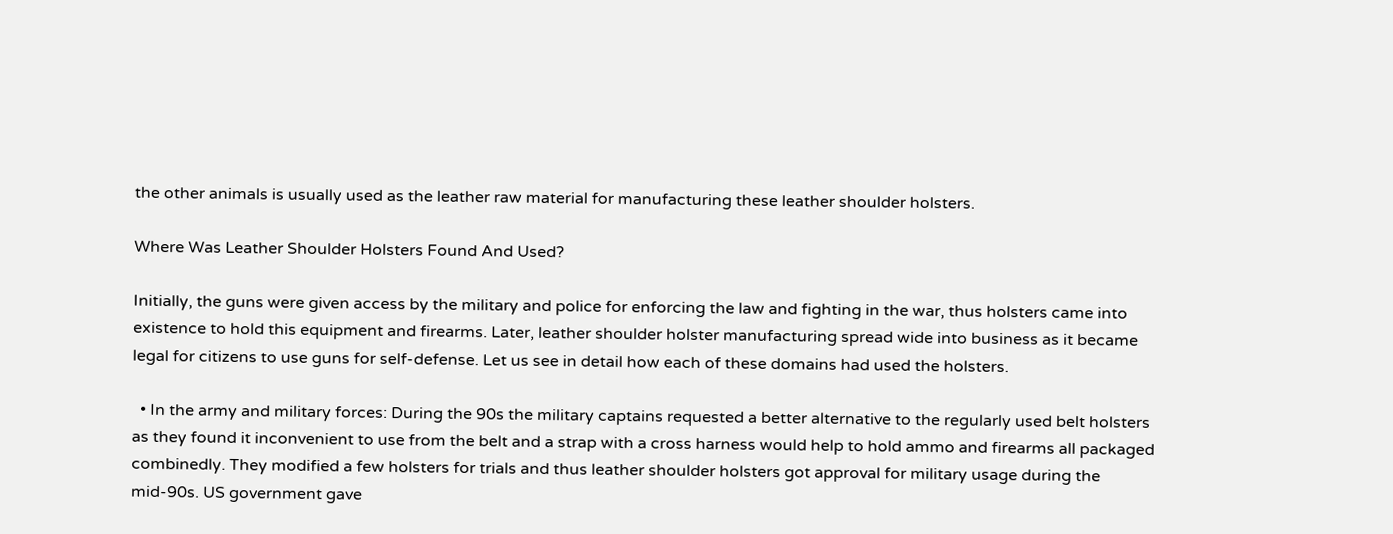the other animals is usually used as the leather raw material for manufacturing these leather shoulder holsters.

Where Was Leather Shoulder Holsters Found And Used?

Initially, the guns were given access by the military and police for enforcing the law and fighting in the war, thus holsters came into existence to hold this equipment and firearms. Later, leather shoulder holster manufacturing spread wide into business as it became legal for citizens to use guns for self-defense. Let us see in detail how each of these domains had used the holsters.

  • In the army and military forces: During the 90s the military captains requested a better alternative to the regularly used belt holsters as they found it inconvenient to use from the belt and a strap with a cross harness would help to hold ammo and firearms all packaged combinedly. They modified a few holsters for trials and thus leather shoulder holsters got approval for military usage during the mid-90s. US government gave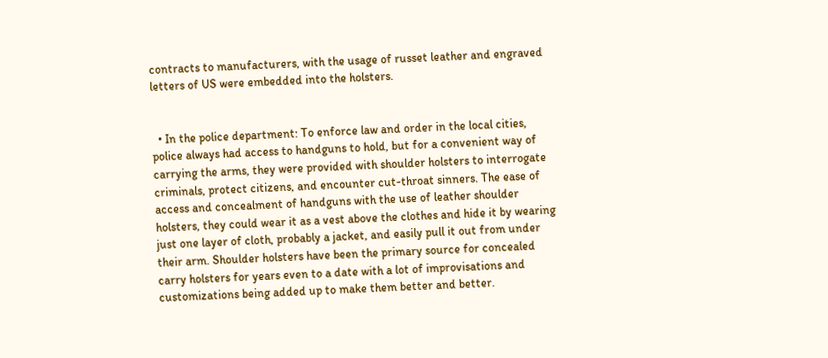contracts to manufacturers, with the usage of russet leather and engraved letters of US were embedded into the holsters.


  • In the police department: To enforce law and order in the local cities, police always had access to handguns to hold, but for a convenient way of carrying the arms, they were provided with shoulder holsters to interrogate criminals, protect citizens, and encounter cut-throat sinners. The ease of access and concealment of handguns with the use of leather shoulder holsters, they could wear it as a vest above the clothes and hide it by wearing just one layer of cloth, probably a jacket, and easily pull it out from under their arm. Shoulder holsters have been the primary source for concealed carry holsters for years even to a date with a lot of improvisations and customizations being added up to make them better and better.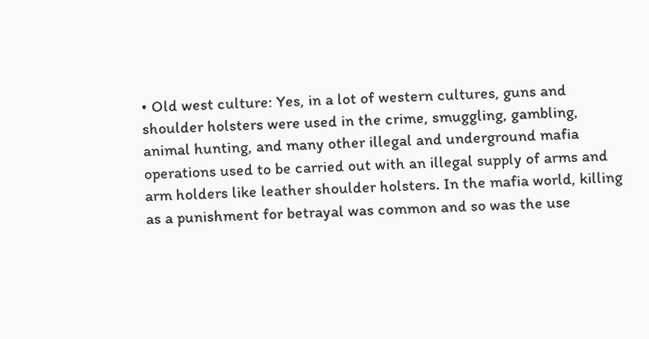• Old west culture: Yes, in a lot of western cultures, guns and shoulder holsters were used in the crime, smuggling, gambling, animal hunting, and many other illegal and underground mafia operations used to be carried out with an illegal supply of arms and arm holders like leather shoulder holsters. In the mafia world, killing as a punishment for betrayal was common and so was the use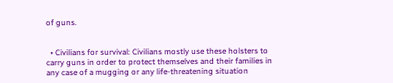of guns.


  • Civilians for survival: Civilians mostly use these holsters to carry guns in order to protect themselves and their families in any case of a mugging or any life-threatening situation